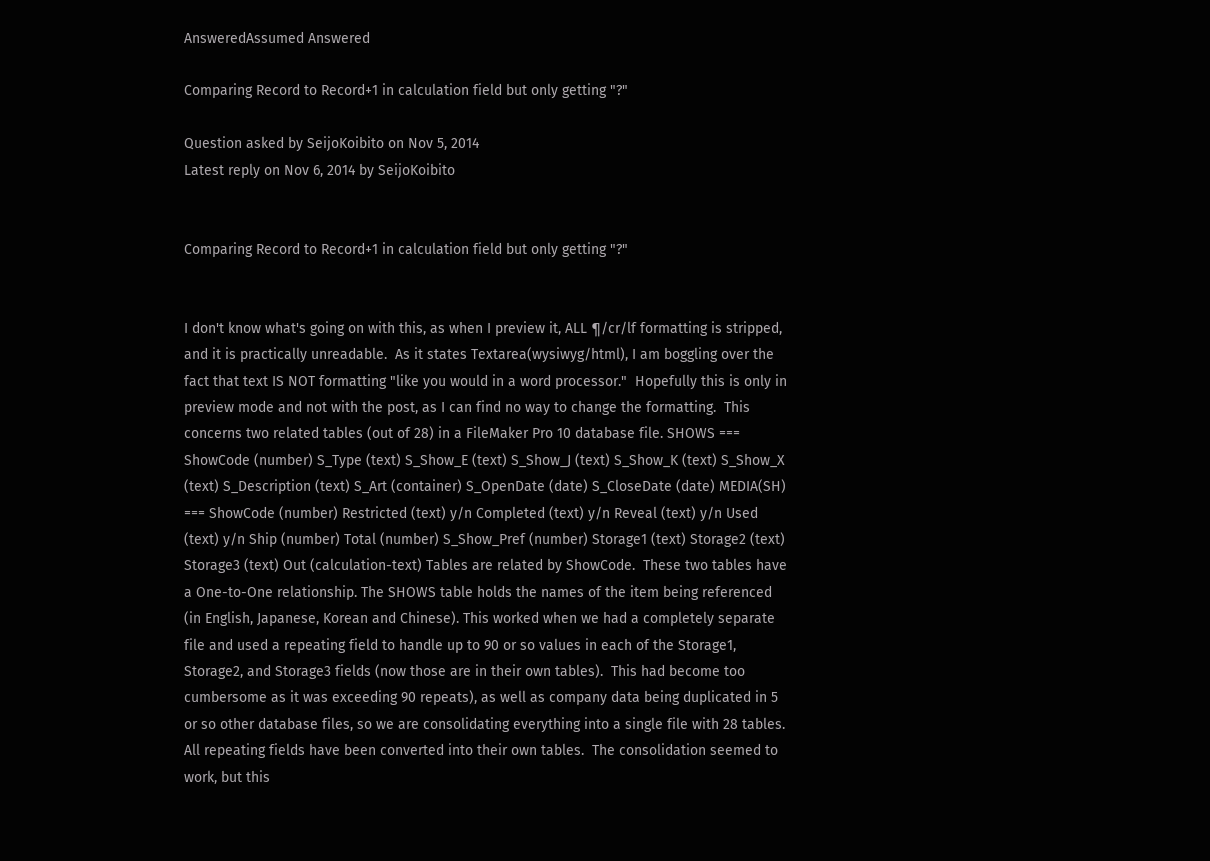AnsweredAssumed Answered

Comparing Record to Record+1 in calculation field but only getting "?"

Question asked by SeijoKoibito on Nov 5, 2014
Latest reply on Nov 6, 2014 by SeijoKoibito


Comparing Record to Record+1 in calculation field but only getting "?"


I don't know what's going on with this, as when I preview it, ALL ¶/cr/lf formatting is stripped, and it is practically unreadable.  As it states Textarea(wysiwyg/html), I am boggling over the fact that text IS NOT formatting "like you would in a word processor."  Hopefully this is only in preview mode and not with the post, as I can find no way to change the formatting.  This concerns two related tables (out of 28) in a FileMaker Pro 10 database file. SHOWS === ShowCode (number) S_Type (text) S_Show_E (text) S_Show_J (text) S_Show_K (text) S_Show_X (text) S_Description (text) S_Art (container) S_OpenDate (date) S_CloseDate (date) MEDIA(SH) === ShowCode (number) Restricted (text) y/n Completed (text) y/n Reveal (text) y/n Used (text) y/n Ship (number) Total (number) S_Show_Pref (number) Storage1 (text) Storage2 (text) Storage3 (text) Out (calculation-text) Tables are related by ShowCode.  These two tables have a One-to-One relationship. The SHOWS table holds the names of the item being referenced (in English, Japanese, Korean and Chinese). This worked when we had a completely separate file and used a repeating field to handle up to 90 or so values in each of the Storage1, Storage2, and Storage3 fields (now those are in their own tables).  This had become too cumbersome as it was exceeding 90 repeats), as well as company data being duplicated in 5 or so other database files, so we are consolidating everything into a single file with 28 tables.  All repeating fields have been converted into their own tables.  The consolidation seemed to work, but this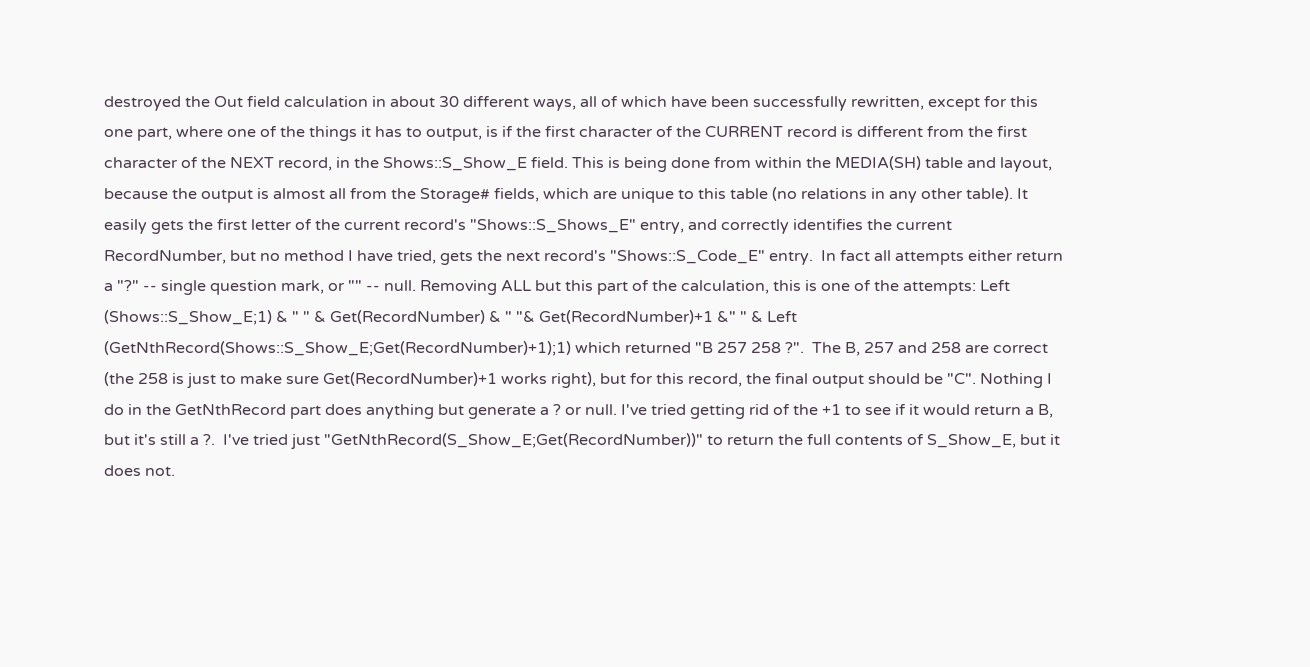destroyed the Out field calculation in about 30 different ways, all of which have been successfully rewritten, except for this one part, where one of the things it has to output, is if the first character of the CURRENT record is different from the first character of the NEXT record, in the Shows::S_Show_E field. This is being done from within the MEDIA(SH) table and layout, because the output is almost all from the Storage# fields, which are unique to this table (no relations in any other table). It easily gets the first letter of the current record's "Shows::S_Shows_E" entry, and correctly identifies the current RecordNumber, but no method I have tried, gets the next record's "Shows::S_Code_E" entry.  In fact all attempts either return a "?" -- single question mark, or "" -- null. Removing ALL but this part of the calculation, this is one of the attempts: Left (Shows::S_Show_E;1) & " " & Get(RecordNumber) & " "& Get(RecordNumber)+1 &" " & Left (GetNthRecord(Shows::S_Show_E;Get(RecordNumber)+1);1) which returned "B 257 258 ?".  The B, 257 and 258 are correct (the 258 is just to make sure Get(RecordNumber)+1 works right), but for this record, the final output should be "C". Nothing I do in the GetNthRecord part does anything but generate a ? or null. I've tried getting rid of the +1 to see if it would return a B, but it's still a ?.  I've tried just "GetNthRecord(S_Show_E;Get(RecordNumber))" to return the full contents of S_Show_E, but it does not.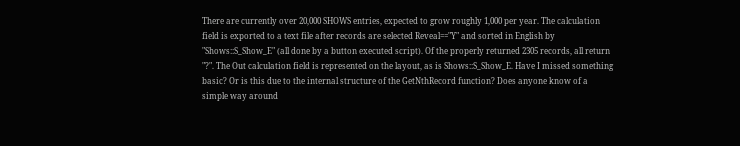There are currently over 20,000 SHOWS entries, expected to grow roughly 1,000 per year. The calculation field is exported to a text file after records are selected Reveal=="Y" and sorted in English by "Shows::S_Show_E" (all done by a button executed script). Of the properly returned 2305 records, all return "?". The Out calculation field is represented on the layout, as is Shows::S_Show_E. Have I missed something basic? Or is this due to the internal structure of the GetNthRecord function? Does anyone know of a simple way around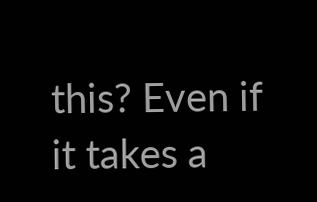this? Even if it takes a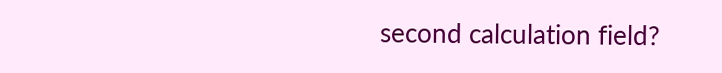second calculation field?